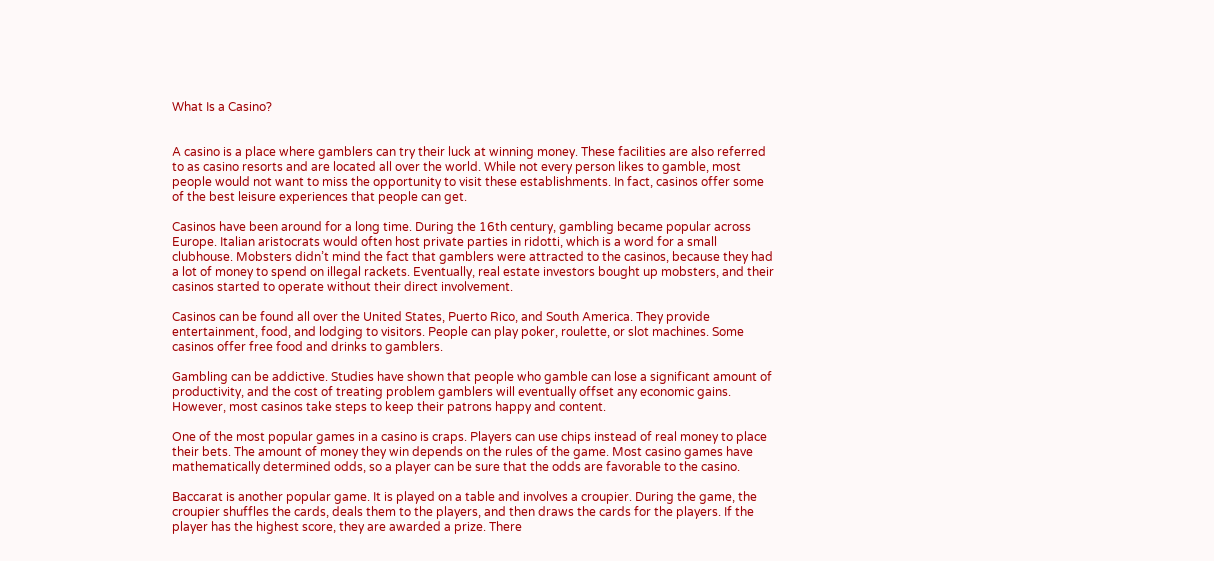What Is a Casino?


A casino is a place where gamblers can try their luck at winning money. These facilities are also referred to as casino resorts and are located all over the world. While not every person likes to gamble, most people would not want to miss the opportunity to visit these establishments. In fact, casinos offer some of the best leisure experiences that people can get.

Casinos have been around for a long time. During the 16th century, gambling became popular across Europe. Italian aristocrats would often host private parties in ridotti, which is a word for a small clubhouse. Mobsters didn’t mind the fact that gamblers were attracted to the casinos, because they had a lot of money to spend on illegal rackets. Eventually, real estate investors bought up mobsters, and their casinos started to operate without their direct involvement.

Casinos can be found all over the United States, Puerto Rico, and South America. They provide entertainment, food, and lodging to visitors. People can play poker, roulette, or slot machines. Some casinos offer free food and drinks to gamblers.

Gambling can be addictive. Studies have shown that people who gamble can lose a significant amount of productivity, and the cost of treating problem gamblers will eventually offset any economic gains. However, most casinos take steps to keep their patrons happy and content.

One of the most popular games in a casino is craps. Players can use chips instead of real money to place their bets. The amount of money they win depends on the rules of the game. Most casino games have mathematically determined odds, so a player can be sure that the odds are favorable to the casino.

Baccarat is another popular game. It is played on a table and involves a croupier. During the game, the croupier shuffles the cards, deals them to the players, and then draws the cards for the players. If the player has the highest score, they are awarded a prize. There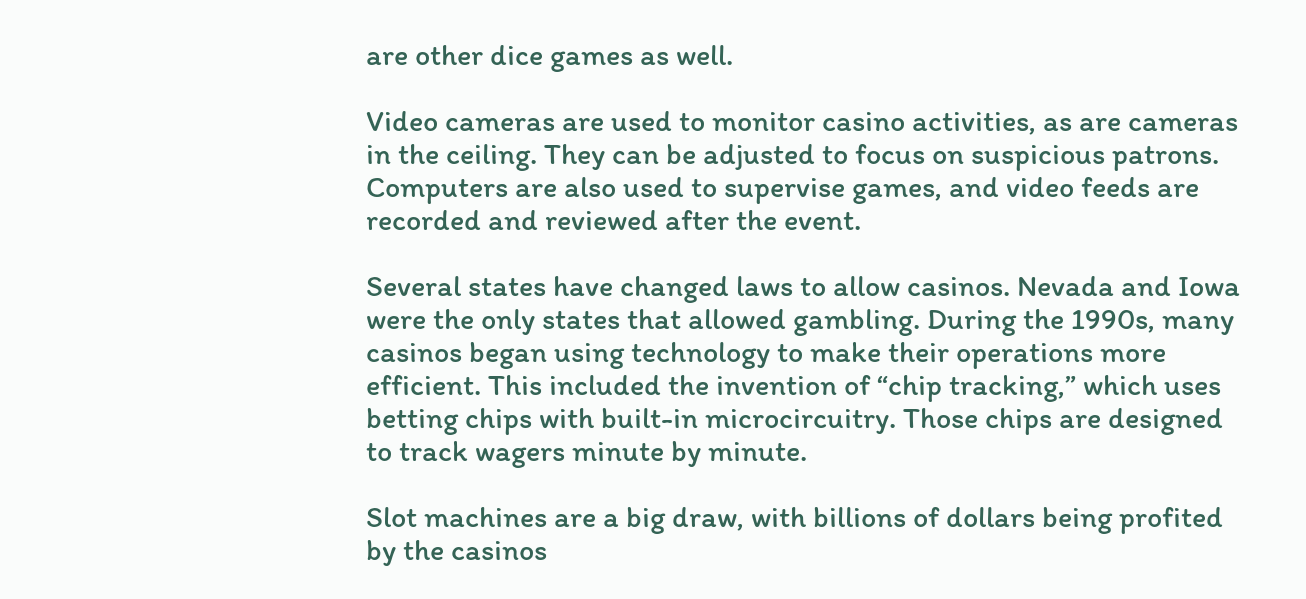are other dice games as well.

Video cameras are used to monitor casino activities, as are cameras in the ceiling. They can be adjusted to focus on suspicious patrons. Computers are also used to supervise games, and video feeds are recorded and reviewed after the event.

Several states have changed laws to allow casinos. Nevada and Iowa were the only states that allowed gambling. During the 1990s, many casinos began using technology to make their operations more efficient. This included the invention of “chip tracking,” which uses betting chips with built-in microcircuitry. Those chips are designed to track wagers minute by minute.

Slot machines are a big draw, with billions of dollars being profited by the casinos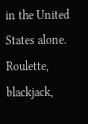in the United States alone. Roulette, blackjack,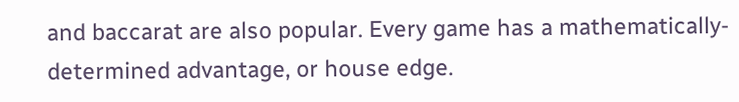and baccarat are also popular. Every game has a mathematically-determined advantage, or house edge.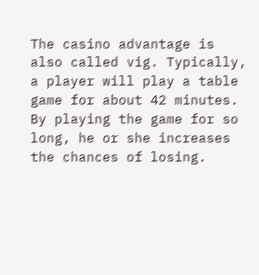The casino advantage is also called vig. Typically, a player will play a table game for about 42 minutes. By playing the game for so long, he or she increases the chances of losing.